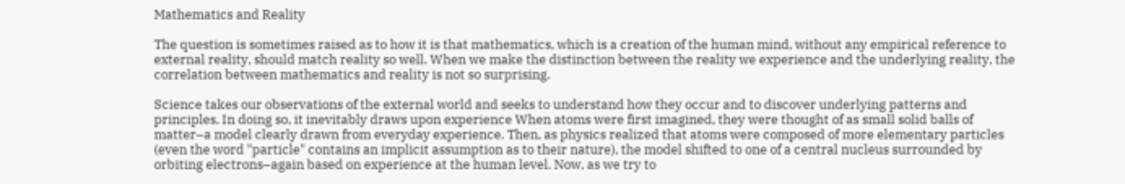Mathematics and Reality

The question is sometimes raised as to how it is that mathematics, which is a creation of the human mind, without any empirical reference to external reality, should match reality so well. When we make the distinction between the reality we experience and the underlying reality, the correlation between mathematics and reality is not so surprising.

Science takes our observations of the external world and seeks to understand how they occur and to discover underlying patterns and principles. In doing so, it inevitably draws upon experience When atoms were first imagined, they were thought of as small solid balls of matter–a model clearly drawn from everyday experience. Then, as physics realized that atoms were composed of more elementary particles (even the word "particle" contains an implicit assumption as to their nature), the model shifted to one of a central nucleus surrounded by orbiting electrons–again based on experience at the human level. Now, as we try to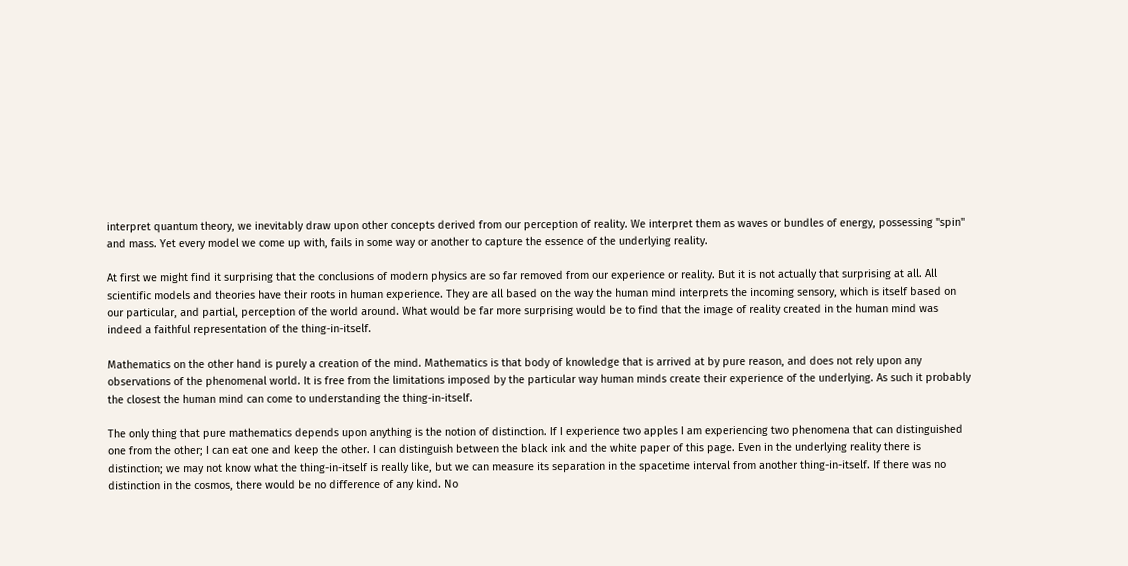interpret quantum theory, we inevitably draw upon other concepts derived from our perception of reality. We interpret them as waves or bundles of energy, possessing "spin" and mass. Yet every model we come up with, fails in some way or another to capture the essence of the underlying reality.

At first we might find it surprising that the conclusions of modern physics are so far removed from our experience or reality. But it is not actually that surprising at all. All scientific models and theories have their roots in human experience. They are all based on the way the human mind interprets the incoming sensory, which is itself based on our particular, and partial, perception of the world around. What would be far more surprising would be to find that the image of reality created in the human mind was indeed a faithful representation of the thing-in-itself.

Mathematics on the other hand is purely a creation of the mind. Mathematics is that body of knowledge that is arrived at by pure reason, and does not rely upon any observations of the phenomenal world. It is free from the limitations imposed by the particular way human minds create their experience of the underlying. As such it probably the closest the human mind can come to understanding the thing-in-itself.

The only thing that pure mathematics depends upon anything is the notion of distinction. If I experience two apples I am experiencing two phenomena that can distinguished one from the other; I can eat one and keep the other. I can distinguish between the black ink and the white paper of this page. Even in the underlying reality there is distinction; we may not know what the thing-in-itself is really like, but we can measure its separation in the spacetime interval from another thing-in-itself. If there was no distinction in the cosmos, there would be no difference of any kind. No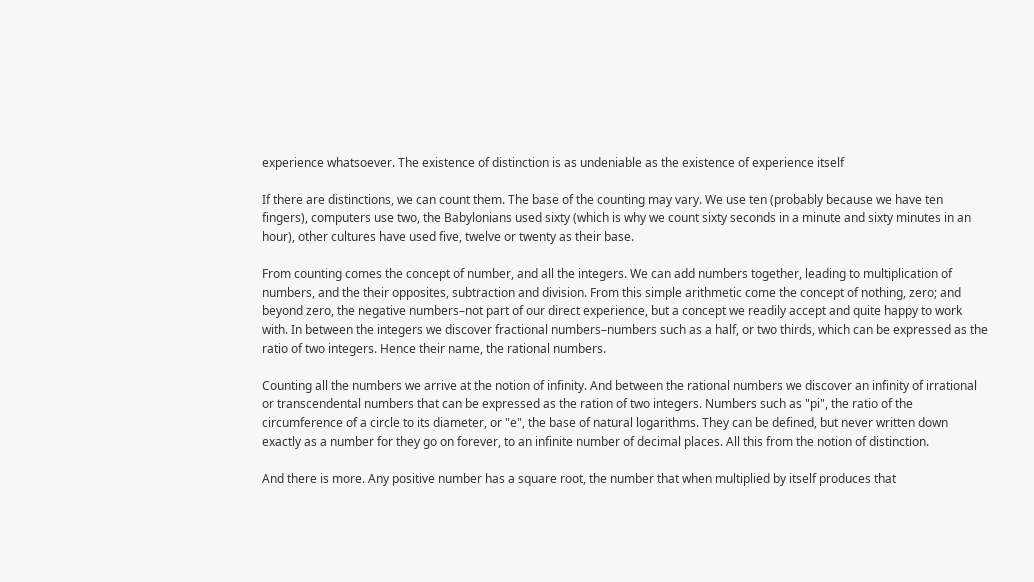experience whatsoever. The existence of distinction is as undeniable as the existence of experience itself

If there are distinctions, we can count them. The base of the counting may vary. We use ten (probably because we have ten fingers), computers use two, the Babylonians used sixty (which is why we count sixty seconds in a minute and sixty minutes in an hour), other cultures have used five, twelve or twenty as their base.

From counting comes the concept of number, and all the integers. We can add numbers together, leading to multiplication of numbers, and the their opposites, subtraction and division. From this simple arithmetic come the concept of nothing, zero; and beyond zero, the negative numbers–not part of our direct experience, but a concept we readily accept and quite happy to work with. In between the integers we discover fractional numbers–numbers such as a half, or two thirds, which can be expressed as the ratio of two integers. Hence their name, the rational numbers.

Counting all the numbers we arrive at the notion of infinity. And between the rational numbers we discover an infinity of irrational or transcendental numbers that can be expressed as the ration of two integers. Numbers such as "pi", the ratio of the circumference of a circle to its diameter, or "e", the base of natural logarithms. They can be defined, but never written down exactly as a number for they go on forever, to an infinite number of decimal places. All this from the notion of distinction.

And there is more. Any positive number has a square root, the number that when multiplied by itself produces that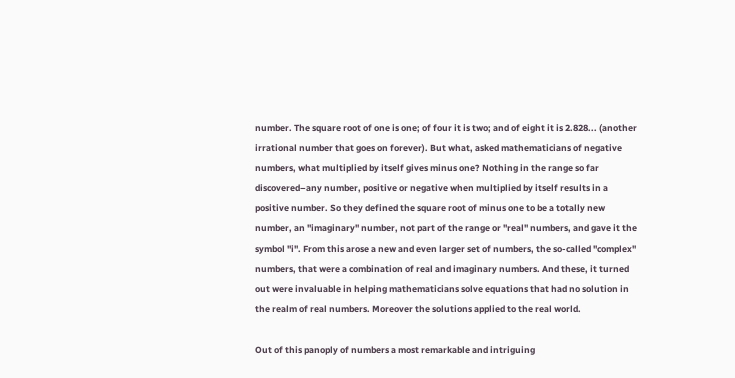number. The square root of one is one; of four it is two; and of eight it is 2.828... (another irrational number that goes on forever). But what, asked mathematicians of negative numbers, what multiplied by itself gives minus one? Nothing in the range so far discovered–any number, positive or negative when multiplied by itself results in a positive number. So they defined the square root of minus one to be a totally new number, an "imaginary" number, not part of the range or "real" numbers, and gave it the symbol "i". From this arose a new and even larger set of numbers, the so-called "complex" numbers, that were a combination of real and imaginary numbers. And these, it turned out were invaluable in helping mathematicians solve equations that had no solution in the realm of real numbers. Moreover the solutions applied to the real world.

Out of this panoply of numbers a most remarkable and intriguing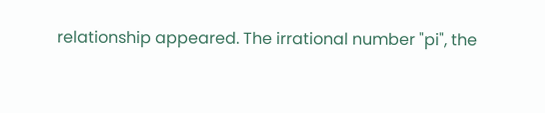relationship appeared. The irrational number "pi", the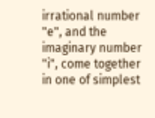irrational number "e", and the imaginary number "i", come together in one of simplest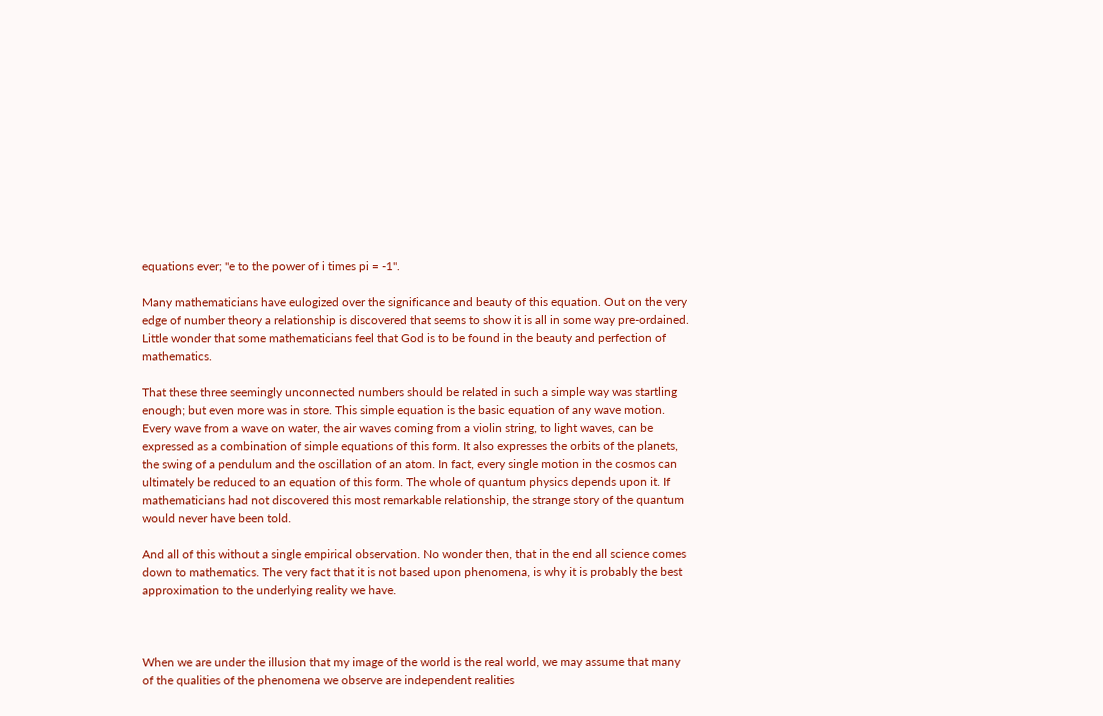equations ever; "e to the power of i times pi = -1".

Many mathematicians have eulogized over the significance and beauty of this equation. Out on the very edge of number theory a relationship is discovered that seems to show it is all in some way pre-ordained. Little wonder that some mathematicians feel that God is to be found in the beauty and perfection of mathematics.

That these three seemingly unconnected numbers should be related in such a simple way was startling enough; but even more was in store. This simple equation is the basic equation of any wave motion. Every wave from a wave on water, the air waves coming from a violin string, to light waves, can be expressed as a combination of simple equations of this form. It also expresses the orbits of the planets, the swing of a pendulum and the oscillation of an atom. In fact, every single motion in the cosmos can ultimately be reduced to an equation of this form. The whole of quantum physics depends upon it. If mathematicians had not discovered this most remarkable relationship, the strange story of the quantum would never have been told.

And all of this without a single empirical observation. No wonder then, that in the end all science comes down to mathematics. The very fact that it is not based upon phenomena, is why it is probably the best approximation to the underlying reality we have.



When we are under the illusion that my image of the world is the real world, we may assume that many of the qualities of the phenomena we observe are independent realities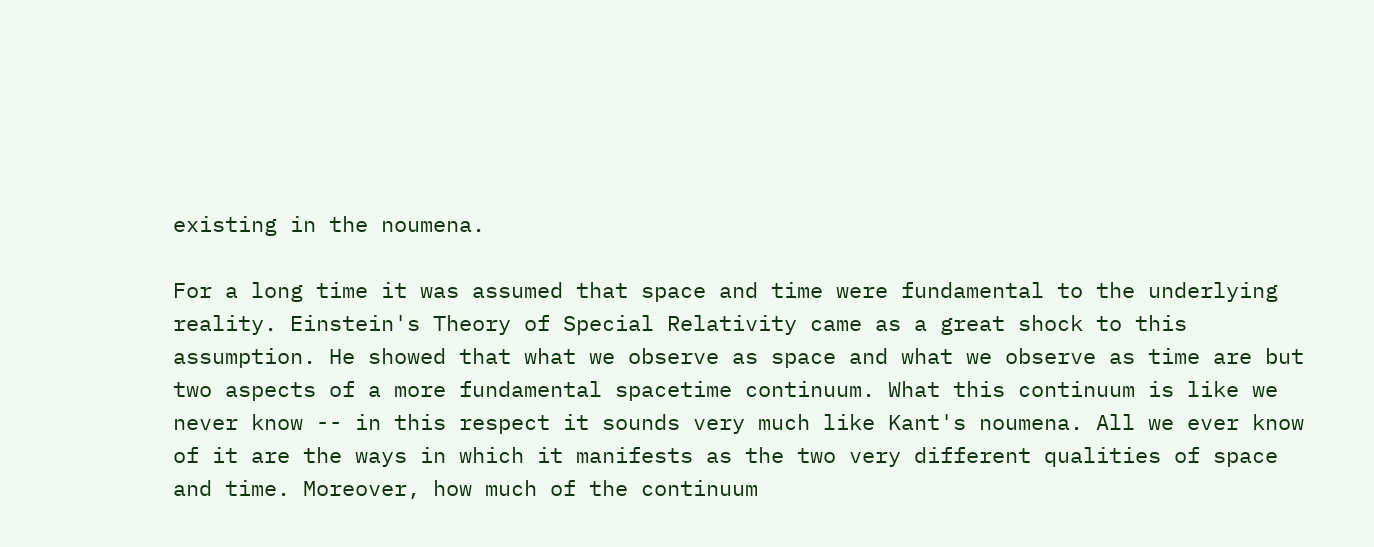existing in the noumena.

For a long time it was assumed that space and time were fundamental to the underlying reality. Einstein's Theory of Special Relativity came as a great shock to this assumption. He showed that what we observe as space and what we observe as time are but two aspects of a more fundamental spacetime continuum. What this continuum is like we never know -- in this respect it sounds very much like Kant's noumena. All we ever know of it are the ways in which it manifests as the two very different qualities of space and time. Moreover, how much of the continuum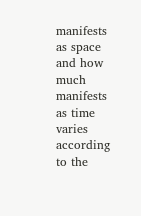manifests as space and how much manifests as time varies according to the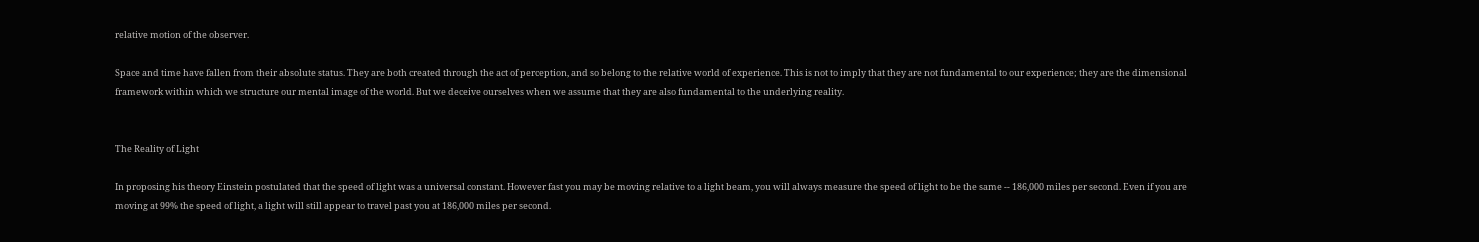relative motion of the observer.

Space and time have fallen from their absolute status. They are both created through the act of perception, and so belong to the relative world of experience. This is not to imply that they are not fundamental to our experience; they are the dimensional framework within which we structure our mental image of the world. But we deceive ourselves when we assume that they are also fundamental to the underlying reality.


The Reality of Light

In proposing his theory Einstein postulated that the speed of light was a universal constant. However fast you may be moving relative to a light beam, you will always measure the speed of light to be the same -- 186,000 miles per second. Even if you are moving at 99% the speed of light, a light will still appear to travel past you at 186,000 miles per second.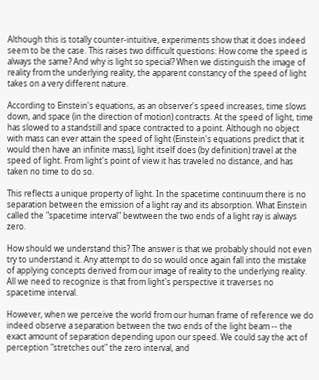Although this is totally counter-intuitive, experiments show that it does indeed seem to be the case. This raises two difficult questions: How come the speed is always the same? And why is light so special? When we distinguish the image of reality from the underlying reality, the apparent constancy of the speed of light takes on a very different nature.

According to Einstein's equations, as an observer's speed increases, time slows down, and space (in the direction of motion) contracts. At the speed of light, time has slowed to a standstill and space contracted to a point. Although no object with mass can ever attain the speed of light (Einstein's equations predict that it would then have an infinite mass), light itself does (by definition) travel at the speed of light. From light's point of view it has traveled no distance, and has taken no time to do so.

This reflects a unique property of light. In the spacetime continuum there is no separation between the emission of a light ray and its absorption. What Einstein called the "spacetime interval" bewtween the two ends of a light ray is always zero.

How should we understand this? The answer is that we probably should not even try to understand it. Any attempt to do so would once again fall into the mistake of applying concepts derived from our image of reality to the underlying reality. All we need to recognize is that from light's perspective it traverses no spacetime interval.

However, when we perceive the world from our human frame of reference we do indeed observe a separation between the two ends of the light beam -- the exact amount of separation depending upon our speed. We could say the act of perception "stretches out" the zero interval, and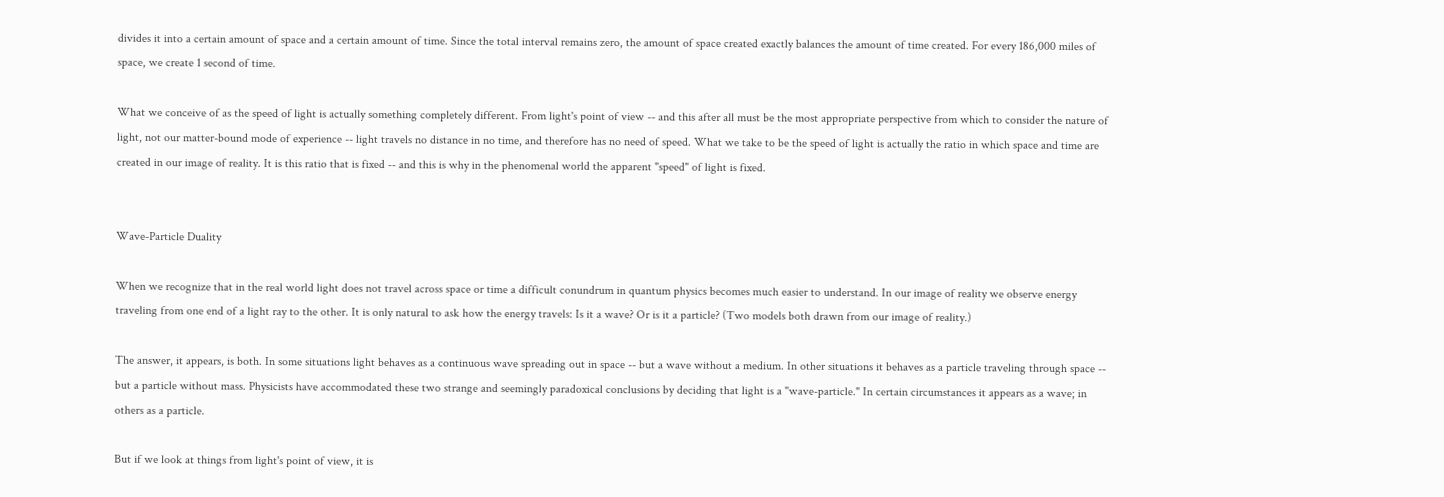divides it into a certain amount of space and a certain amount of time. Since the total interval remains zero, the amount of space created exactly balances the amount of time created. For every 186,000 miles of space, we create 1 second of time.

What we conceive of as the speed of light is actually something completely different. From light's point of view -- and this after all must be the most appropriate perspective from which to consider the nature of light, not our matter-bound mode of experience -- light travels no distance in no time, and therefore has no need of speed. What we take to be the speed of light is actually the ratio in which space and time are created in our image of reality. It is this ratio that is fixed -- and this is why in the phenomenal world the apparent "speed" of light is fixed.


Wave-Particle Duality

When we recognize that in the real world light does not travel across space or time a difficult conundrum in quantum physics becomes much easier to understand. In our image of reality we observe energy traveling from one end of a light ray to the other. It is only natural to ask how the energy travels: Is it a wave? Or is it a particle? (Two models both drawn from our image of reality.)

The answer, it appears, is both. In some situations light behaves as a continuous wave spreading out in space -- but a wave without a medium. In other situations it behaves as a particle traveling through space -- but a particle without mass. Physicists have accommodated these two strange and seemingly paradoxical conclusions by deciding that light is a "wave-particle." In certain circumstances it appears as a wave; in others as a particle.

But if we look at things from light's point of view, it is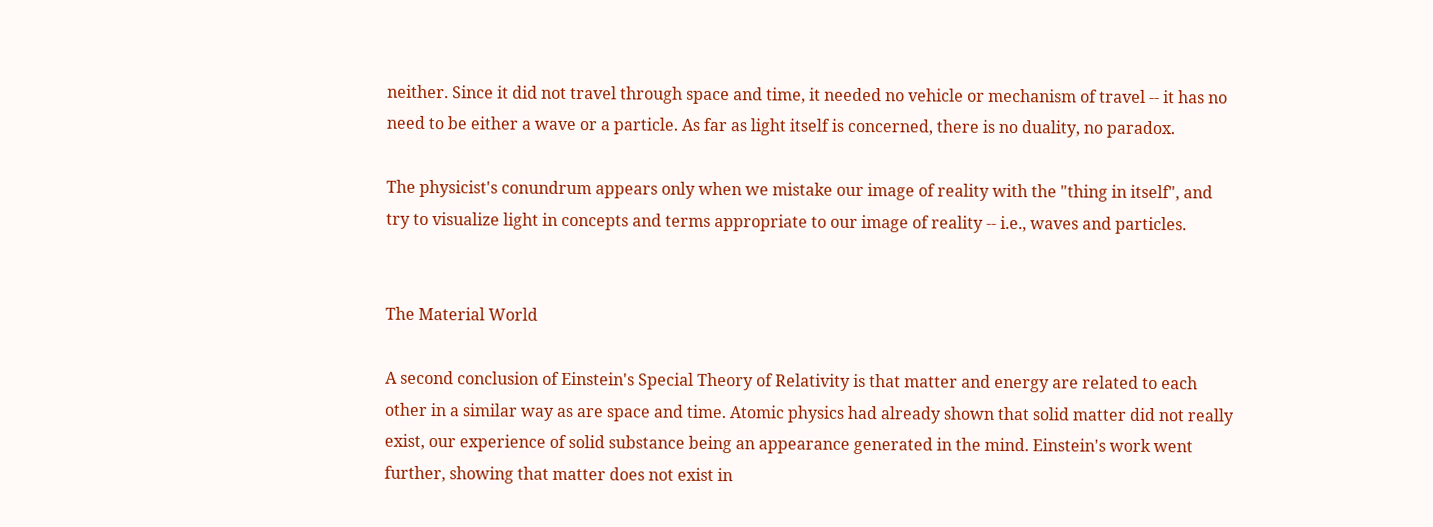neither. Since it did not travel through space and time, it needed no vehicle or mechanism of travel -- it has no need to be either a wave or a particle. As far as light itself is concerned, there is no duality, no paradox.

The physicist's conundrum appears only when we mistake our image of reality with the "thing in itself", and try to visualize light in concepts and terms appropriate to our image of reality -- i.e., waves and particles.


The Material World

A second conclusion of Einstein's Special Theory of Relativity is that matter and energy are related to each other in a similar way as are space and time. Atomic physics had already shown that solid matter did not really exist, our experience of solid substance being an appearance generated in the mind. Einstein's work went further, showing that matter does not exist in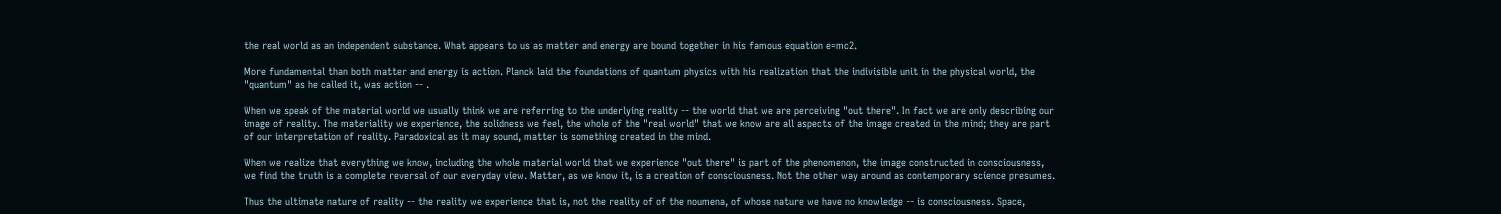the real world as an independent substance. What appears to us as matter and energy are bound together in his famous equation e=mc2.

More fundamental than both matter and energy is action. Planck laid the foundations of quantum physics with his realization that the indivisible unit in the physical world, the "quantum" as he called it, was action -- .

When we speak of the material world we usually think we are referring to the underlying reality -- the world that we are perceiving "out there". In fact we are only describing our image of reality. The materiality we experience, the solidness we feel, the whole of the "real world" that we know are all aspects of the image created in the mind; they are part of our interpretation of reality. Paradoxical as it may sound, matter is something created in the mind.

When we realize that everything we know, including the whole material world that we experience "out there" is part of the phenomenon, the image constructed in consciousness, we find the truth is a complete reversal of our everyday view. Matter, as we know it, is a creation of consciousness. Not the other way around as contemporary science presumes.

Thus the ultimate nature of reality -- the reality we experience that is, not the reality of of the noumena, of whose nature we have no knowledge -- is consciousness. Space,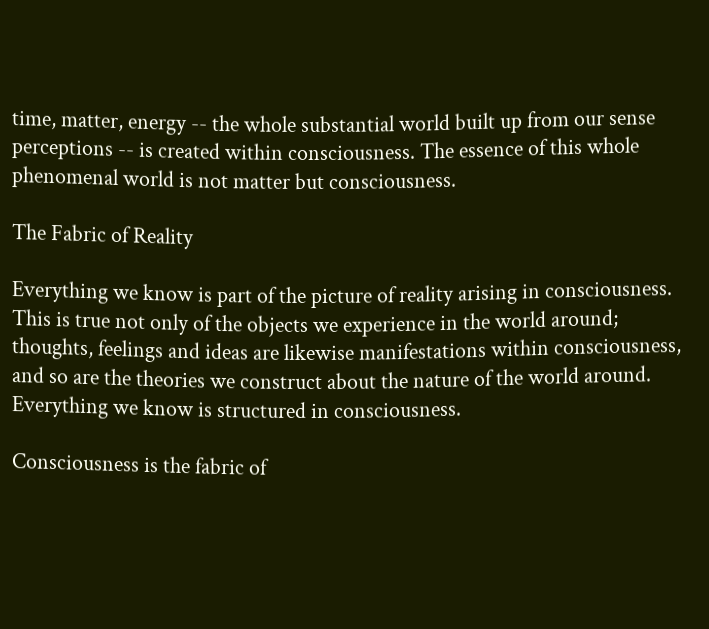time, matter, energy -- the whole substantial world built up from our sense perceptions -- is created within consciousness. The essence of this whole phenomenal world is not matter but consciousness.

The Fabric of Reality

Everything we know is part of the picture of reality arising in consciousness. This is true not only of the objects we experience in the world around; thoughts, feelings and ideas are likewise manifestations within consciousness, and so are the theories we construct about the nature of the world around. Everything we know is structured in consciousness.

Consciousness is the fabric of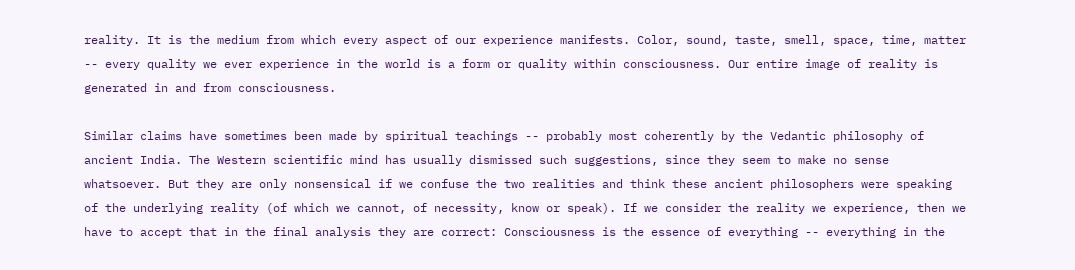reality. It is the medium from which every aspect of our experience manifests. Color, sound, taste, smell, space, time, matter -- every quality we ever experience in the world is a form or quality within consciousness. Our entire image of reality is generated in and from consciousness.

Similar claims have sometimes been made by spiritual teachings -- probably most coherently by the Vedantic philosophy of ancient India. The Western scientific mind has usually dismissed such suggestions, since they seem to make no sense whatsoever. But they are only nonsensical if we confuse the two realities and think these ancient philosophers were speaking of the underlying reality (of which we cannot, of necessity, know or speak). If we consider the reality we experience, then we have to accept that in the final analysis they are correct: Consciousness is the essence of everything -- everything in the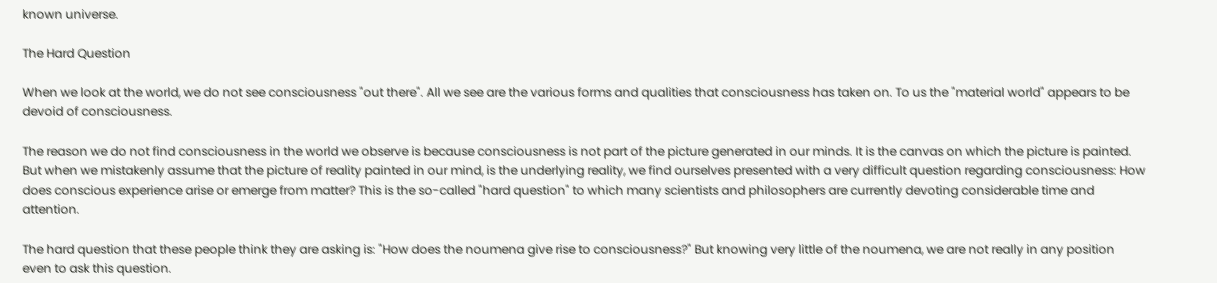known universe.

The Hard Question

When we look at the world, we do not see consciousness "out there". All we see are the various forms and qualities that consciousness has taken on. To us the "material world" appears to be devoid of consciousness.

The reason we do not find consciousness in the world we observe is because consciousness is not part of the picture generated in our minds. It is the canvas on which the picture is painted. But when we mistakenly assume that the picture of reality painted in our mind, is the underlying reality, we find ourselves presented with a very difficult question regarding consciousness: How does conscious experience arise or emerge from matter? This is the so-called "hard question" to which many scientists and philosophers are currently devoting considerable time and attention.

The hard question that these people think they are asking is: "How does the noumena give rise to consciousness?" But knowing very little of the noumena, we are not really in any position even to ask this question.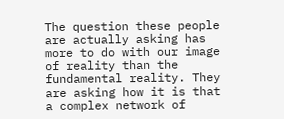The question these people are actually asking has more to do with our image of reality than the fundamental reality. They are asking how it is that a complex network of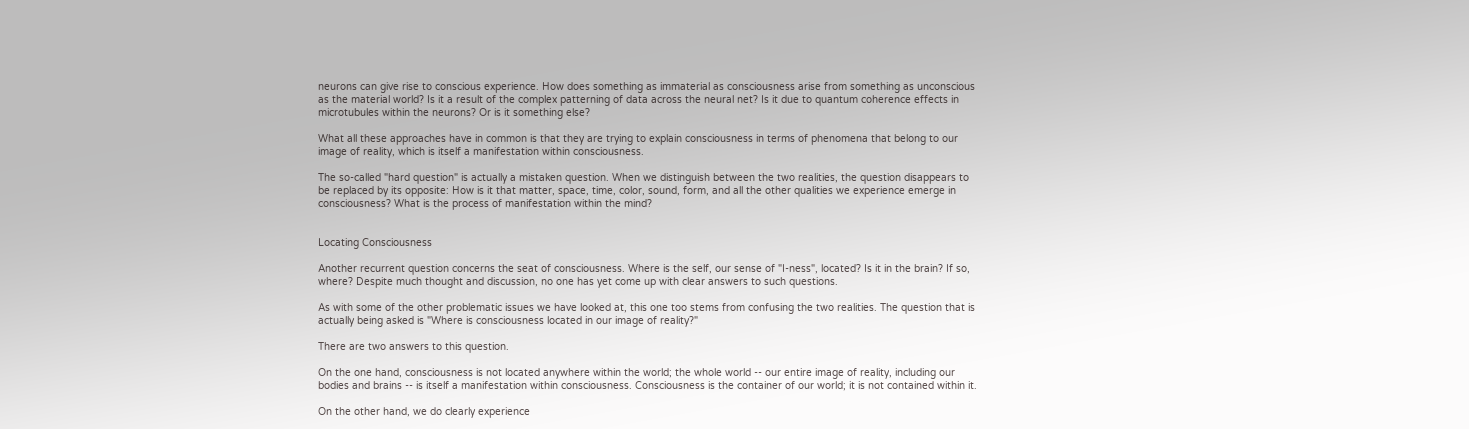neurons can give rise to conscious experience. How does something as immaterial as consciousness arise from something as unconscious as the material world? Is it a result of the complex patterning of data across the neural net? Is it due to quantum coherence effects in microtubules within the neurons? Or is it something else?

What all these approaches have in common is that they are trying to explain consciousness in terms of phenomena that belong to our image of reality, which is itself a manifestation within consciousness.

The so-called "hard question" is actually a mistaken question. When we distinguish between the two realities, the question disappears to be replaced by its opposite: How is it that matter, space, time, color, sound, form, and all the other qualities we experience emerge in consciousness? What is the process of manifestation within the mind?


Locating Consciousness

Another recurrent question concerns the seat of consciousness. Where is the self, our sense of "I-ness", located? Is it in the brain? If so, where? Despite much thought and discussion, no one has yet come up with clear answers to such questions.

As with some of the other problematic issues we have looked at, this one too stems from confusing the two realities. The question that is actually being asked is "Where is consciousness located in our image of reality?"

There are two answers to this question.

On the one hand, consciousness is not located anywhere within the world; the whole world -- our entire image of reality, including our bodies and brains -- is itself a manifestation within consciousness. Consciousness is the container of our world; it is not contained within it.

On the other hand, we do clearly experience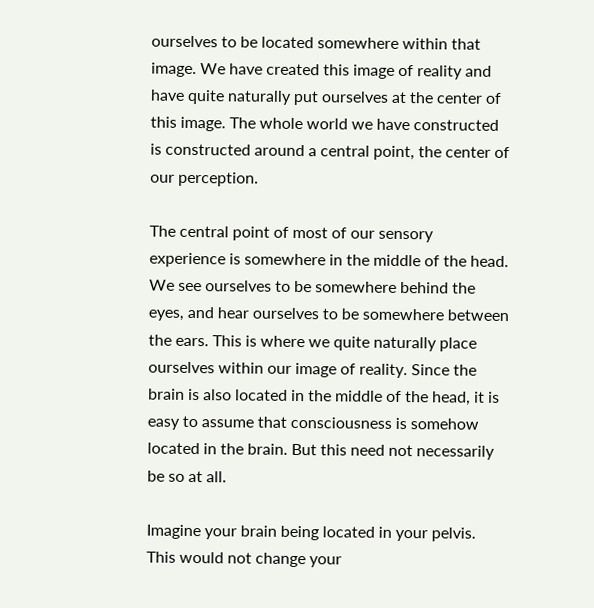ourselves to be located somewhere within that image. We have created this image of reality and have quite naturally put ourselves at the center of this image. The whole world we have constructed is constructed around a central point, the center of our perception.

The central point of most of our sensory experience is somewhere in the middle of the head. We see ourselves to be somewhere behind the eyes, and hear ourselves to be somewhere between the ears. This is where we quite naturally place ourselves within our image of reality. Since the brain is also located in the middle of the head, it is easy to assume that consciousness is somehow located in the brain. But this need not necessarily be so at all.

Imagine your brain being located in your pelvis. This would not change your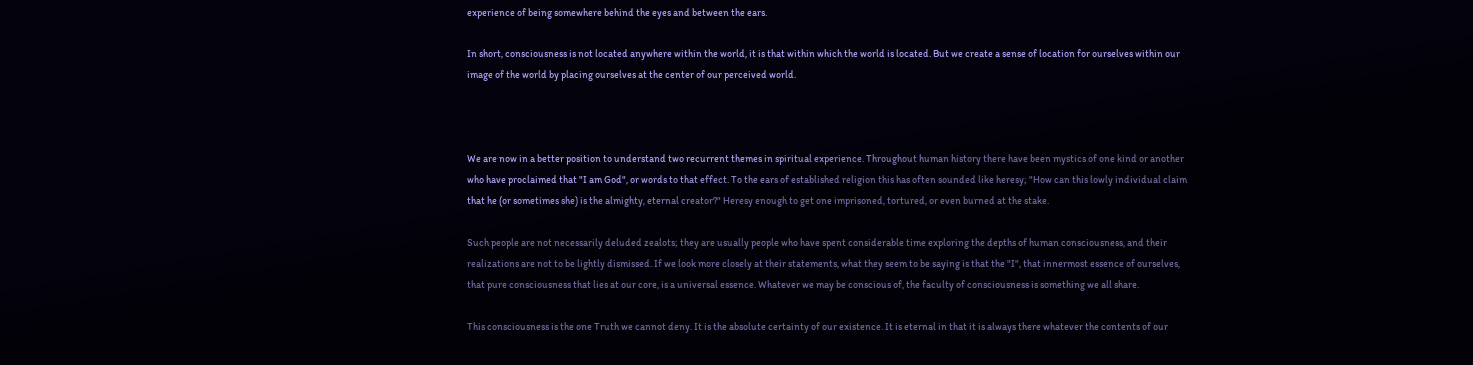experience of being somewhere behind the eyes and between the ears.

In short, consciousness is not located anywhere within the world, it is that within which the world is located. But we create a sense of location for ourselves within our image of the world by placing ourselves at the center of our perceived world.



We are now in a better position to understand two recurrent themes in spiritual experience. Throughout human history there have been mystics of one kind or another who have proclaimed that "I am God", or words to that effect. To the ears of established religion this has often sounded like heresy; "How can this lowly individual claim that he (or sometimes she) is the almighty, eternal creator?" Heresy enough to get one imprisoned, tortured, or even burned at the stake.

Such people are not necessarily deluded zealots; they are usually people who have spent considerable time exploring the depths of human consciousness, and their realizations are not to be lightly dismissed. If we look more closely at their statements, what they seem to be saying is that the "I", that innermost essence of ourselves, that pure consciousness that lies at our core, is a universal essence. Whatever we may be conscious of, the faculty of consciousness is something we all share.

This consciousness is the one Truth we cannot deny. It is the absolute certainty of our existence. It is eternal in that it is always there whatever the contents of our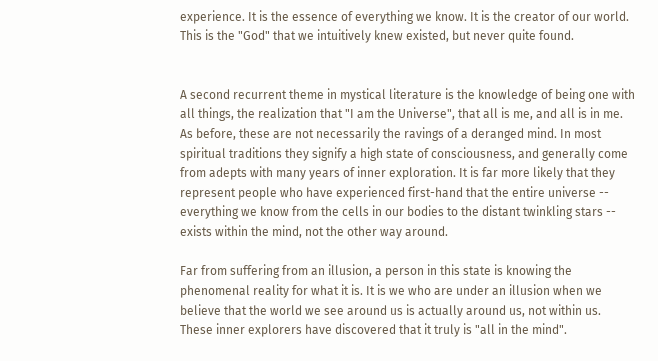experience. It is the essence of everything we know. It is the creator of our world. This is the "God" that we intuitively knew existed, but never quite found.


A second recurrent theme in mystical literature is the knowledge of being one with all things, the realization that "I am the Universe", that all is me, and all is in me. As before, these are not necessarily the ravings of a deranged mind. In most spiritual traditions they signify a high state of consciousness, and generally come from adepts with many years of inner exploration. It is far more likely that they represent people who have experienced first-hand that the entire universe -- everything we know from the cells in our bodies to the distant twinkling stars -- exists within the mind, not the other way around.

Far from suffering from an illusion, a person in this state is knowing the phenomenal reality for what it is. It is we who are under an illusion when we believe that the world we see around us is actually around us, not within us. These inner explorers have discovered that it truly is "all in the mind".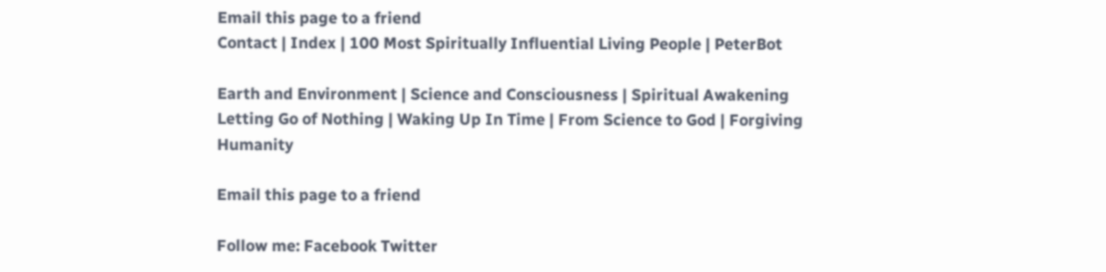Email this page to a friend
Contact | Index | 100 Most Spiritually Influential Living People | PeterBot

Earth and Environment | Science and Consciousness | Spiritual Awakening
Letting Go of Nothing | Waking Up In Time | From Science to God | Forgiving Humanity

Email this page to a friend

Follow me: Facebook Twitter